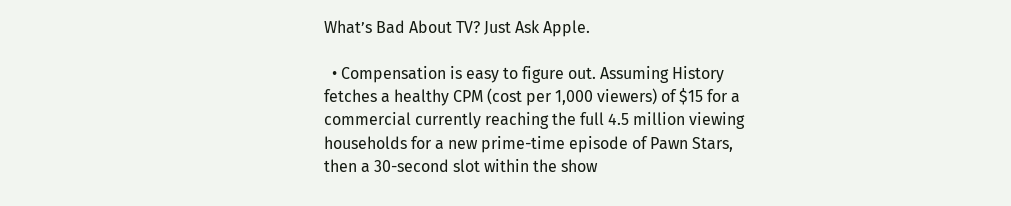What’s Bad About TV? Just Ask Apple.

  • Compensation is easy to figure out. Assuming History fetches a healthy CPM (cost per 1,000 viewers) of $15 for a commercial currently reaching the full 4.5 million viewing households for a new prime-time episode of Pawn Stars, then a 30-second slot within the show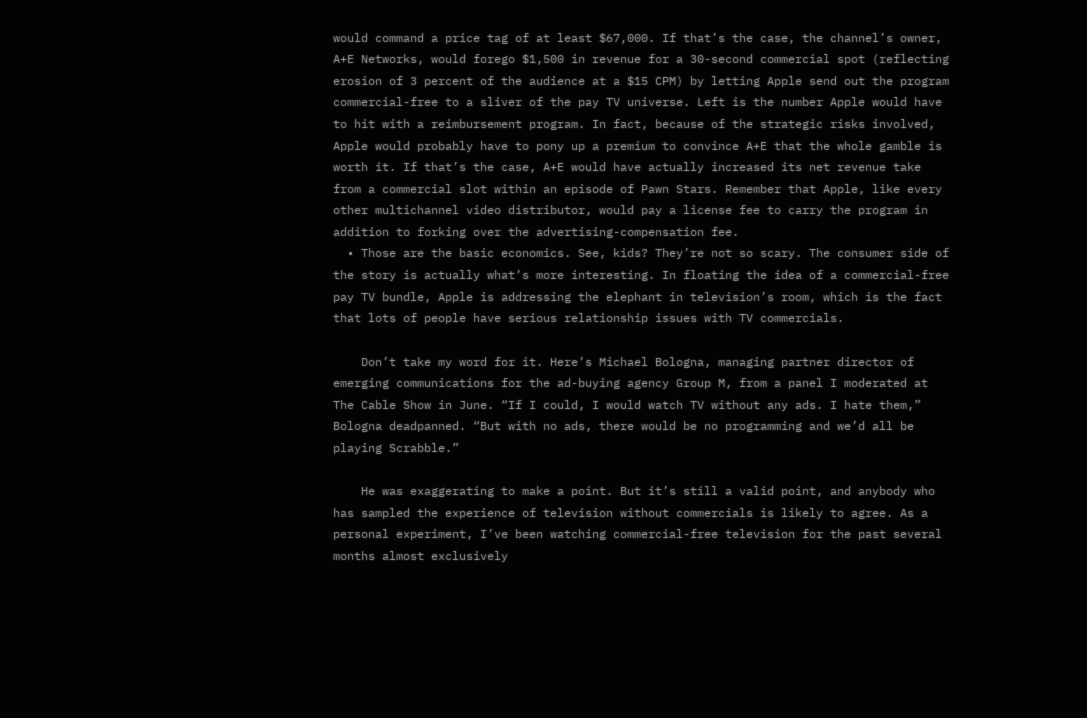would command a price tag of at least $67,000. If that’s the case, the channel’s owner, A+E Networks, would forego $1,500 in revenue for a 30-second commercial spot (reflecting erosion of 3 percent of the audience at a $15 CPM) by letting Apple send out the program commercial-free to a sliver of the pay TV universe. Left is the number Apple would have to hit with a reimbursement program. In fact, because of the strategic risks involved, Apple would probably have to pony up a premium to convince A+E that the whole gamble is worth it. If that’s the case, A+E would have actually increased its net revenue take from a commercial slot within an episode of Pawn Stars. Remember that Apple, like every other multichannel video distributor, would pay a license fee to carry the program in addition to forking over the advertising-compensation fee.
  • Those are the basic economics. See, kids? They’re not so scary. The consumer side of the story is actually what’s more interesting. In floating the idea of a commercial-free pay TV bundle, Apple is addressing the elephant in television’s room, which is the fact that lots of people have serious relationship issues with TV commercials.

    Don’t take my word for it. Here’s Michael Bologna, managing partner director of emerging communications for the ad-buying agency Group M, from a panel I moderated at The Cable Show in June. “If I could, I would watch TV without any ads. I hate them,” Bologna deadpanned. “But with no ads, there would be no programming and we’d all be playing Scrabble.”

    He was exaggerating to make a point. But it’s still a valid point, and anybody who has sampled the experience of television without commercials is likely to agree. As a personal experiment, I’ve been watching commercial-free television for the past several months almost exclusively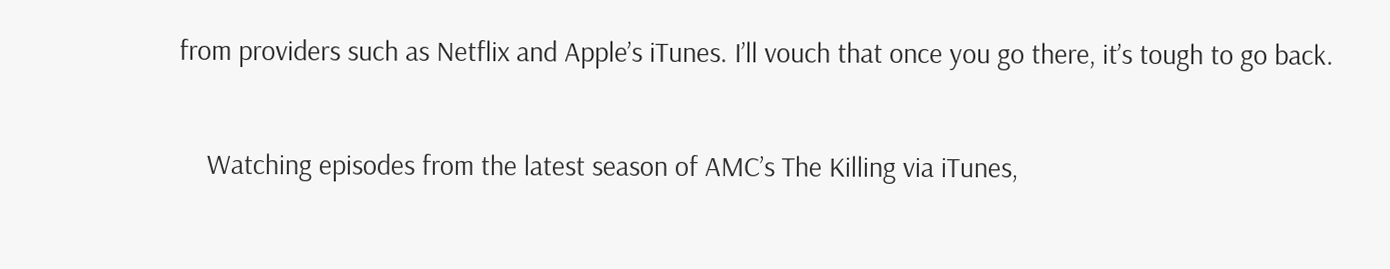from providers such as Netflix and Apple’s iTunes. I’ll vouch that once you go there, it’s tough to go back.

    Watching episodes from the latest season of AMC’s The Killing via iTunes,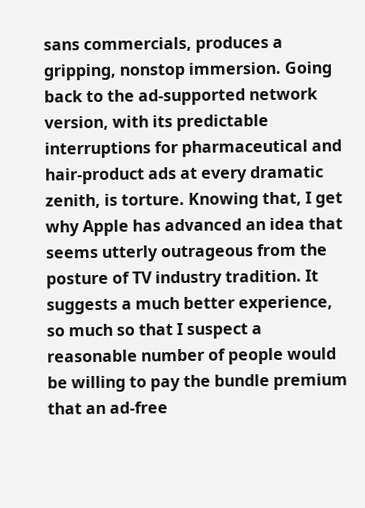sans commercials, produces a gripping, nonstop immersion. Going back to the ad-supported network version, with its predictable interruptions for pharmaceutical and hair-product ads at every dramatic zenith, is torture. Knowing that, I get why Apple has advanced an idea that seems utterly outrageous from the posture of TV industry tradition. It suggests a much better experience, so much so that I suspect a reasonable number of people would be willing to pay the bundle premium that an ad-free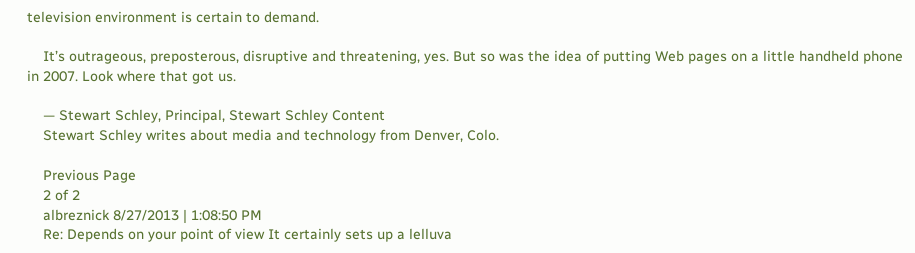television environment is certain to demand.

    It’s outrageous, preposterous, disruptive and threatening, yes. But so was the idea of putting Web pages on a little handheld phone in 2007. Look where that got us.

    — Stewart Schley, Principal, Stewart Schley Content
    Stewart Schley writes about media and technology from Denver, Colo.

    Previous Page
    2 of 2
    albreznick 8/27/2013 | 1:08:50 PM
    Re: Depends on your point of view It certainly sets up a lelluva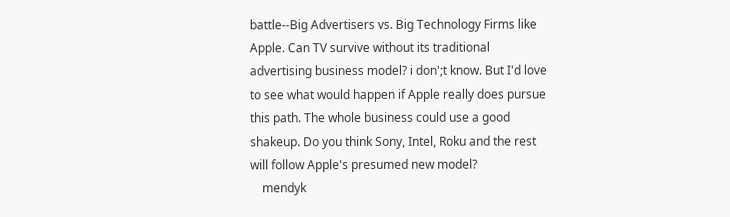battle--Big Advertisers vs. Big Technology Firms like Apple. Can TV survive without its traditional advertising business model? i don';t know. But I'd love to see what would happen if Apple really does pursue this path. The whole business could use a good shakeup. Do you think Sony, Intel, Roku and the rest will follow Apple's presumed new model?
    mendyk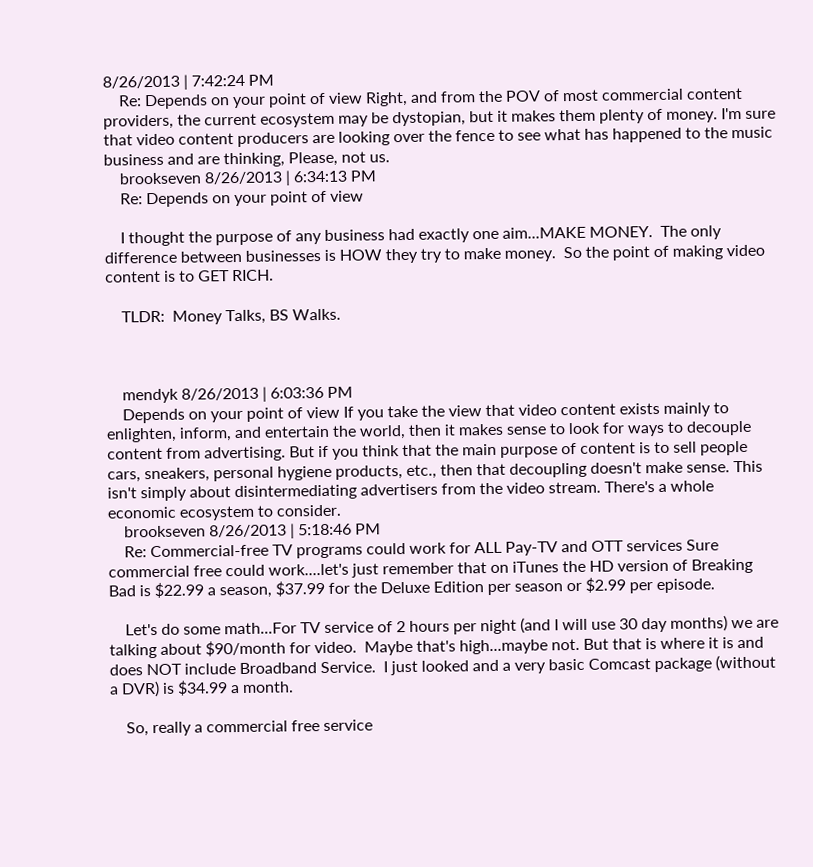8/26/2013 | 7:42:24 PM
    Re: Depends on your point of view Right, and from the POV of most commercial content providers, the current ecosystem may be dystopian, but it makes them plenty of money. I'm sure that video content producers are looking over the fence to see what has happened to the music business and are thinking, Please, not us.
    brookseven 8/26/2013 | 6:34:13 PM
    Re: Depends on your point of view

    I thought the purpose of any business had exactly one aim...MAKE MONEY.  The only difference between businesses is HOW they try to make money.  So the point of making video content is to GET RICH.

    TLDR:  Money Talks, BS Walks.



    mendyk 8/26/2013 | 6:03:36 PM
    Depends on your point of view If you take the view that video content exists mainly to enlighten, inform, and entertain the world, then it makes sense to look for ways to decouple content from advertising. But if you think that the main purpose of content is to sell people cars, sneakers, personal hygiene products, etc., then that decoupling doesn't make sense. This isn't simply about disintermediating advertisers from the video stream. There's a whole economic ecosystem to consider.
    brookseven 8/26/2013 | 5:18:46 PM
    Re: Commercial-free TV programs could work for ALL Pay-TV and OTT services Sure commercial free could work....let's just remember that on iTunes the HD version of Breaking Bad is $22.99 a season, $37.99 for the Deluxe Edition per season or $2.99 per episode.

    Let's do some math...For TV service of 2 hours per night (and I will use 30 day months) we are talking about $90/month for video.  Maybe that's high...maybe not. But that is where it is and does NOT include Broadband Service.  I just looked and a very basic Comcast package (without a DVR) is $34.99 a month.

    So, really a commercial free service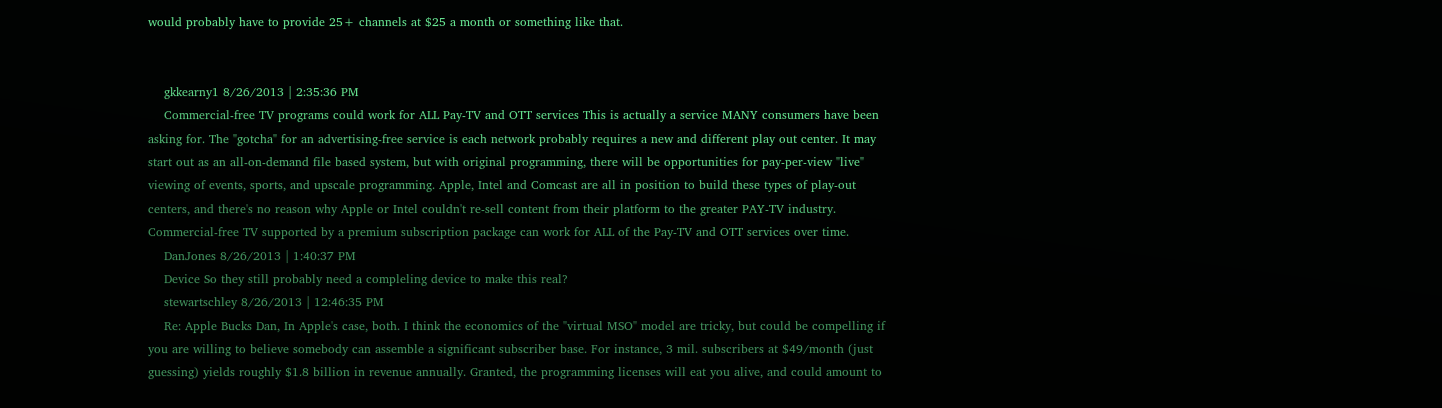would probably have to provide 25+ channels at $25 a month or something like that.


    gkkearny1 8/26/2013 | 2:35:36 PM
    Commercial-free TV programs could work for ALL Pay-TV and OTT services This is actually a service MANY consumers have been asking for. The "gotcha" for an advertising-free service is each network probably requires a new and different play out center. It may start out as an all-on-demand file based system, but with original programming, there will be opportunities for pay-per-view "live" viewing of events, sports, and upscale programming. Apple, Intel and Comcast are all in position to build these types of play-out centers, and there's no reason why Apple or Intel couldn't re-sell content from their platform to the greater PAY-TV industry. Commercial-free TV supported by a premium subscription package can work for ALL of the Pay-TV and OTT services over time.
    DanJones 8/26/2013 | 1:40:37 PM
    Device So they still probably need a compleling device to make this real?
    stewartschley 8/26/2013 | 12:46:35 PM
    Re: Apple Bucks Dan, In Apple's case, both. I think the economics of the "virtual MSO" model are tricky, but could be compelling if you are willing to believe somebody can assemble a significant subscriber base. For instance, 3 mil. subscribers at $49/month (just guessing) yields roughly $1.8 billion in revenue annually. Granted, the programming licenses will eat you alive, and could amount to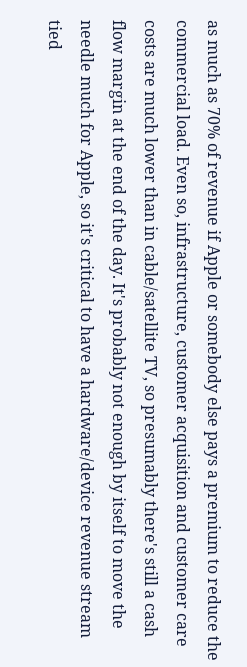as much as 70% of revenue if Apple or somebody else pays a premium to reduce the commercial load. Even so, infrastructure, customer acquisition and customer care costs are much lower than in cable/satellite TV, so presumably there's still a cash flow margin at the end of the day. It's probably not enough by itself to move the needle much for Apple, so it's critical to have a hardware/device revenue stream tied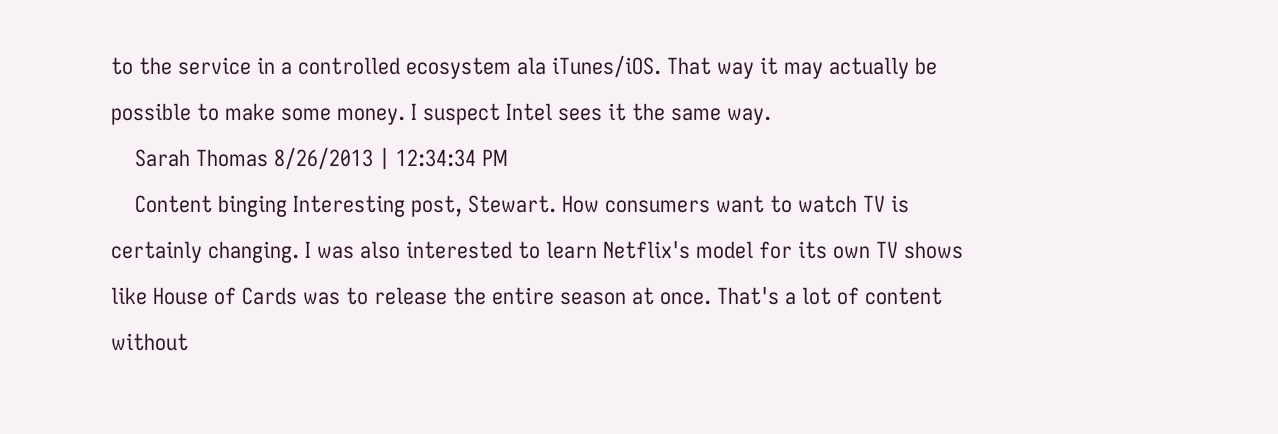to the service in a controlled ecosystem ala iTunes/iOS. That way it may actually be possible to make some money. I suspect Intel sees it the same way.
    Sarah Thomas 8/26/2013 | 12:34:34 PM
    Content binging Interesting post, Stewart. How consumers want to watch TV is certainly changing. I was also interested to learn Netflix's model for its own TV shows like House of Cards was to release the entire season at once. That's a lot of content without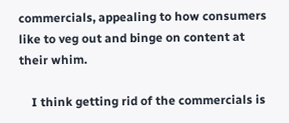commercials, appealing to how consumers like to veg out and binge on content at their whim.

    I think getting rid of the commercials is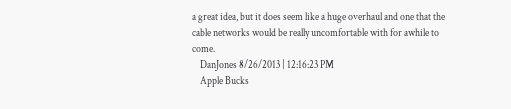a great idea, but it does seem like a huge overhaul and one that the cable networks would be really uncomfortable with for awhile to come.
    DanJones 8/26/2013 | 12:16:23 PM
    Apple Bucks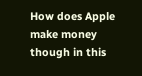How does Apple make money though in this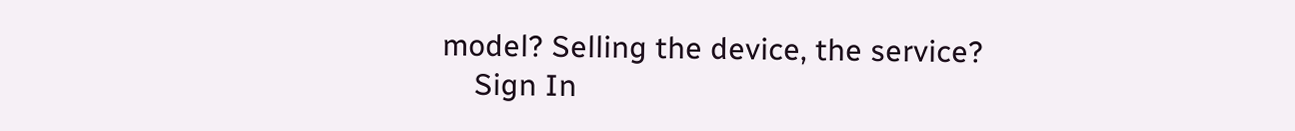model? Selling the device, the service?
    Sign In